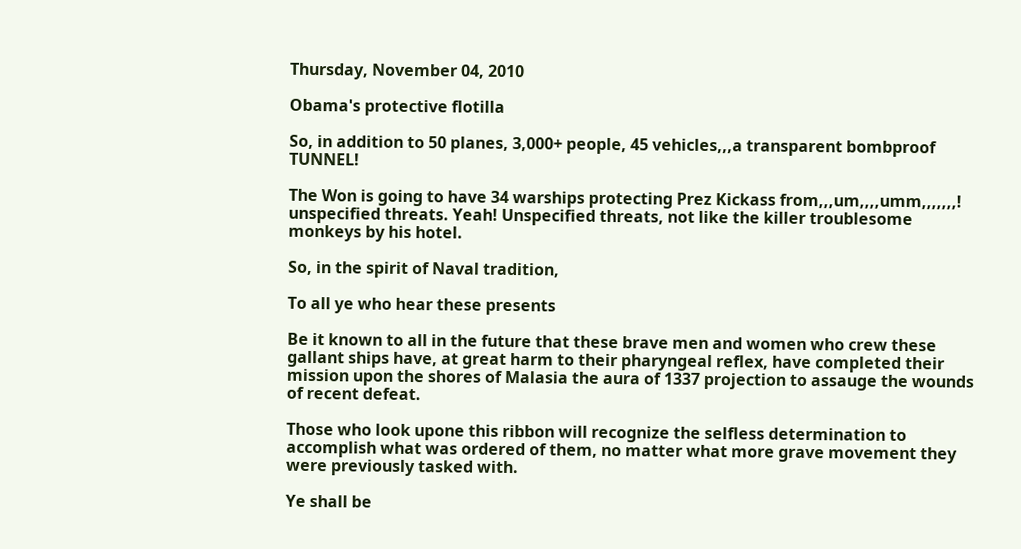Thursday, November 04, 2010

Obama's protective flotilla

So, in addition to 50 planes, 3,000+ people, 45 vehicles,,,a transparent bombproof TUNNEL!

The Won is going to have 34 warships protecting Prez Kickass from,,,um,,,,umm,,,,,,,!
unspecified threats. Yeah! Unspecified threats, not like the killer troublesome monkeys by his hotel.

So, in the spirit of Naval tradition,

To all ye who hear these presents

Be it known to all in the future that these brave men and women who crew these gallant ships have, at great harm to their pharyngeal reflex, have completed their mission upon the shores of Malasia the aura of 1337 projection to assauge the wounds of recent defeat.

Those who look upone this ribbon will recognize the selfless determination to accomplish what was ordered of them, no matter what more grave movement they were previously tasked with.

Ye shall be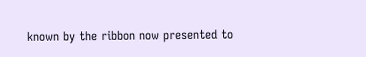known by the ribbon now presented to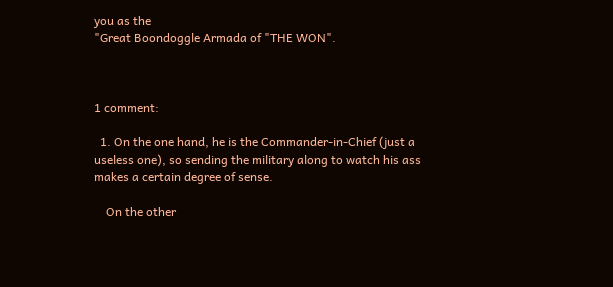you as the
"Great Boondoggle Armada of "THE WON".



1 comment:

  1. On the one hand, he is the Commander-in-Chief (just a useless one), so sending the military along to watch his ass makes a certain degree of sense.

    On the other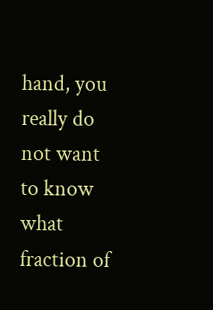hand, you really do not want to know what fraction of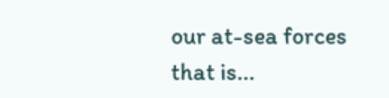our at-sea forces that is...